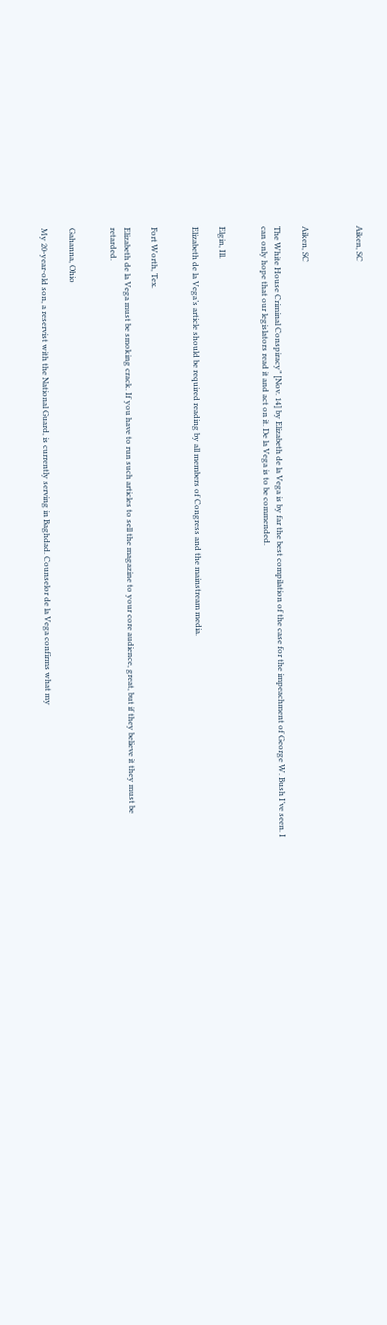Aiken, SC



Aiken, SC

The White House Criminal Conspiracy” [Nov. 14] by Elizabeth de la Vega is by far the best compilation of the case for the impeachment of George W. Bush I’ve seen. I can only hope that our legislators read it and act on it. De la Vega is to be commended.


Elgin, Ill.

Elizabeth de la Vega’s article should be required reading by all members of Congress and the mainstream media.


Fort Worth, Tex.

Elizabeth de la Vega must be smoking crack. If you have to run such articles to sell the magazine to your core audience, great, but if they believe it they must be retarded.


Gahanna, Ohio

My 20-year-old son, a reservist with the National Guard, is currently serving in Baghdad. Counselor de la Vega confirms what my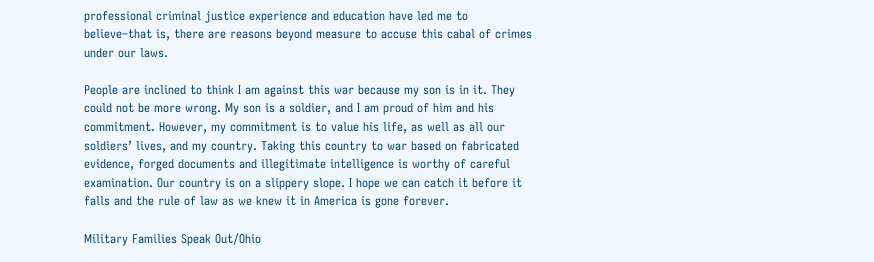professional criminal justice experience and education have led me to believe–that is, there are reasons beyond measure to accuse this cabal of crimes under our laws.

People are inclined to think I am against this war because my son is in it. They could not be more wrong. My son is a soldier, and I am proud of him and his commitment. However, my commitment is to value his life, as well as all our soldiers’ lives, and my country. Taking this country to war based on fabricated evidence, forged documents and illegitimate intelligence is worthy of careful examination. Our country is on a slippery slope. I hope we can catch it before it falls and the rule of law as we knew it in America is gone forever.

Military Families Speak Out/Ohio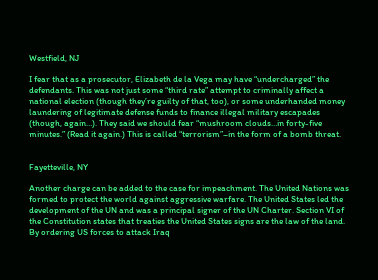Westfield, NJ

I fear that as a prosecutor, Elizabeth de la Vega may have “undercharged” the defendants. This was not just some “third rate” attempt to criminally affect a national election (though they’re guilty of that, too), or some underhanded money laundering of legitimate defense funds to finance illegal military escapades (though, again…). They said we should fear “mushroom clouds…in forty-five minutes.” (Read it again.) This is called “terrorism”–in the form of a bomb threat.


Fayetteville, NY

Another charge can be added to the case for impeachment. The United Nations was formed to protect the world against aggressive warfare. The United States led the development of the UN and was a principal signer of the UN Charter. Section VI of the Constitution states that treaties the United States signs are the law of the land. By ordering US forces to attack Iraq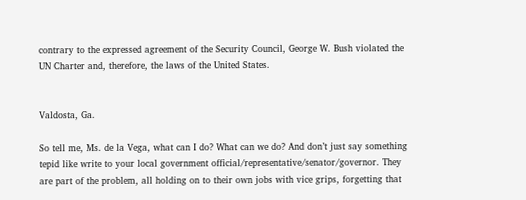contrary to the expressed agreement of the Security Council, George W. Bush violated the UN Charter and, therefore, the laws of the United States.


Valdosta, Ga.

So tell me, Ms. de la Vega, what can I do? What can we do? And don’t just say something tepid like write to your local government official/representative/senator/governor. They are part of the problem, all holding on to their own jobs with vice grips, forgetting that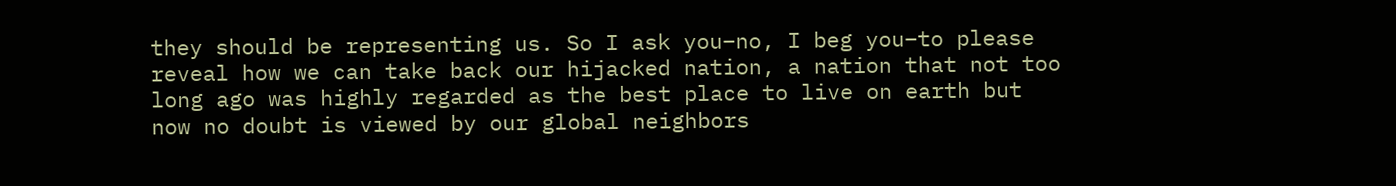they should be representing us. So I ask you–no, I beg you–to please reveal how we can take back our hijacked nation, a nation that not too long ago was highly regarded as the best place to live on earth but now no doubt is viewed by our global neighbors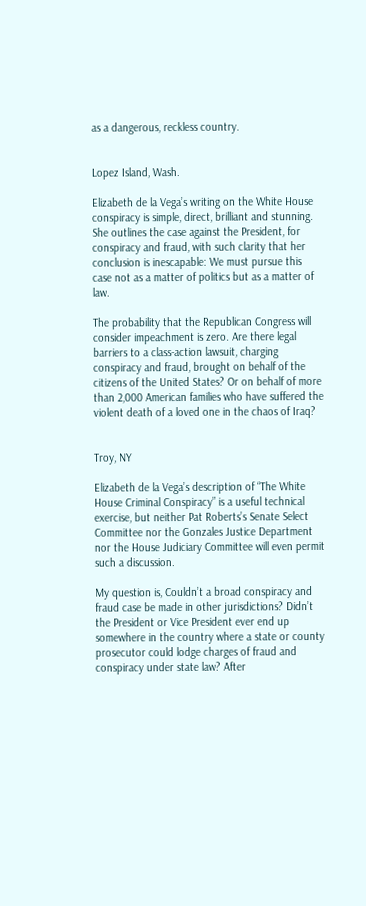as a dangerous, reckless country.


Lopez Island, Wash.

Elizabeth de la Vega’s writing on the White House conspiracy is simple, direct, brilliant and stunning. She outlines the case against the President, for conspiracy and fraud, with such clarity that her conclusion is inescapable: We must pursue this case not as a matter of politics but as a matter of law.

The probability that the Republican Congress will consider impeachment is zero. Are there legal barriers to a class-action lawsuit, charging conspiracy and fraud, brought on behalf of the citizens of the United States? Or on behalf of more than 2,000 American families who have suffered the violent death of a loved one in the chaos of Iraq?


Troy, NY

Elizabeth de la Vega’s description of “The White House Criminal Conspiracy” is a useful technical exercise, but neither Pat Roberts’s Senate Select Committee nor the Gonzales Justice Department nor the House Judiciary Committee will even permit such a discussion.

My question is, Couldn’t a broad conspiracy and fraud case be made in other jurisdictions? Didn’t the President or Vice President ever end up somewhere in the country where a state or county prosecutor could lodge charges of fraud and conspiracy under state law? After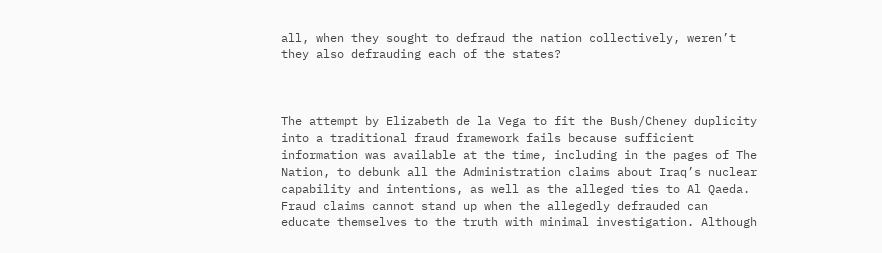all, when they sought to defraud the nation collectively, weren’t they also defrauding each of the states?



The attempt by Elizabeth de la Vega to fit the Bush/Cheney duplicity into a traditional fraud framework fails because sufficient information was available at the time, including in the pages of The Nation, to debunk all the Administration claims about Iraq’s nuclear capability and intentions, as well as the alleged ties to Al Qaeda. Fraud claims cannot stand up when the allegedly defrauded can educate themselves to the truth with minimal investigation. Although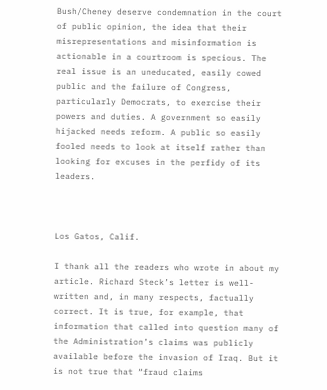Bush/Cheney deserve condemnation in the court of public opinion, the idea that their misrepresentations and misinformation is actionable in a courtroom is specious. The real issue is an uneducated, easily cowed public and the failure of Congress, particularly Democrats, to exercise their powers and duties. A government so easily hijacked needs reform. A public so easily fooled needs to look at itself rather than looking for excuses in the perfidy of its leaders.



Los Gatos, Calif.

I thank all the readers who wrote in about my article. Richard Steck’s letter is well-written and, in many respects, factually correct. It is true, for example, that information that called into question many of the Administration’s claims was publicly available before the invasion of Iraq. But it is not true that “fraud claims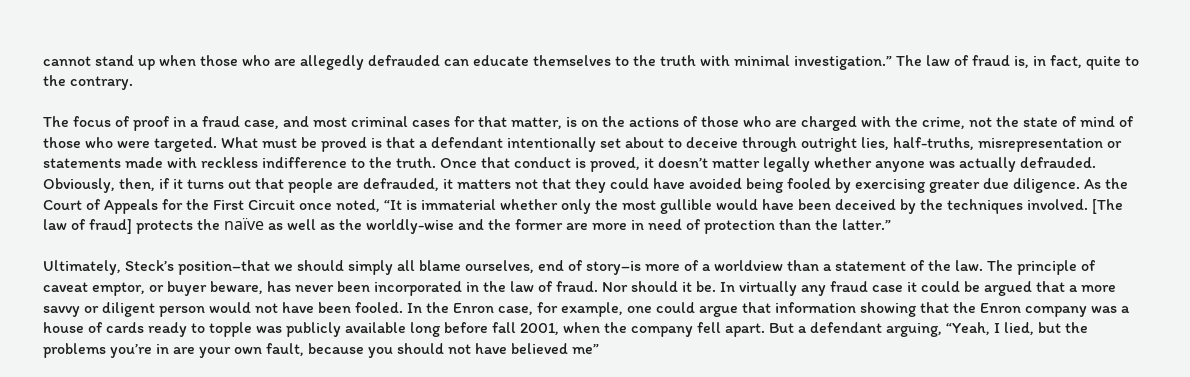cannot stand up when those who are allegedly defrauded can educate themselves to the truth with minimal investigation.” The law of fraud is, in fact, quite to the contrary.

The focus of proof in a fraud case, and most criminal cases for that matter, is on the actions of those who are charged with the crime, not the state of mind of those who were targeted. What must be proved is that a defendant intentionally set about to deceive through outright lies, half-truths, misrepresentation or statements made with reckless indifference to the truth. Once that conduct is proved, it doesn’t matter legally whether anyone was actually defrauded. Obviously, then, if it turns out that people are defrauded, it matters not that they could have avoided being fooled by exercising greater due diligence. As the Court of Appeals for the First Circuit once noted, “It is immaterial whether only the most gullible would have been deceived by the techniques involved. [The law of fraud] protects the naïve as well as the worldly-wise and the former are more in need of protection than the latter.”

Ultimately, Steck’s position–that we should simply all blame ourselves, end of story–is more of a worldview than a statement of the law. The principle of caveat emptor, or buyer beware, has never been incorporated in the law of fraud. Nor should it be. In virtually any fraud case it could be argued that a more savvy or diligent person would not have been fooled. In the Enron case, for example, one could argue that information showing that the Enron company was a house of cards ready to topple was publicly available long before fall 2001, when the company fell apart. But a defendant arguing, “Yeah, I lied, but the problems you’re in are your own fault, because you should not have believed me”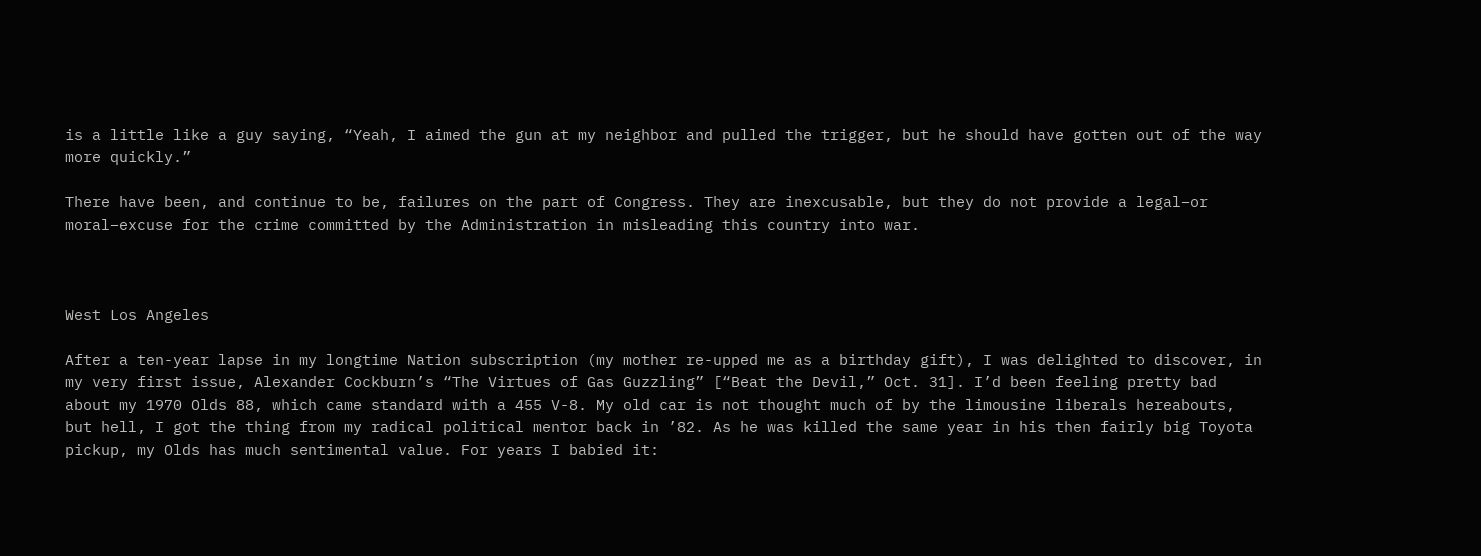is a little like a guy saying, “Yeah, I aimed the gun at my neighbor and pulled the trigger, but he should have gotten out of the way more quickly.”

There have been, and continue to be, failures on the part of Congress. They are inexcusable, but they do not provide a legal–or moral–excuse for the crime committed by the Administration in misleading this country into war.



West Los Angeles

After a ten-year lapse in my longtime Nation subscription (my mother re-upped me as a birthday gift), I was delighted to discover, in my very first issue, Alexander Cockburn’s “The Virtues of Gas Guzzling” [“Beat the Devil,” Oct. 31]. I’d been feeling pretty bad about my 1970 Olds 88, which came standard with a 455 V-8. My old car is not thought much of by the limousine liberals hereabouts, but hell, I got the thing from my radical political mentor back in ’82. As he was killed the same year in his then fairly big Toyota pickup, my Olds has much sentimental value. For years I babied it: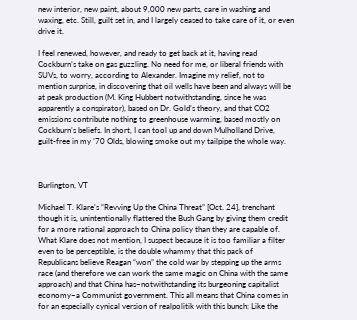new interior, new paint, about 9,000 new parts, care in washing and waxing, etc. Still, guilt set in, and I largely ceased to take care of it, or even drive it.

I feel renewed, however, and ready to get back at it, having read Cockburn’s take on gas guzzling. No need for me, or liberal friends with SUVs, to worry, according to Alexander. Imagine my relief, not to mention surprise, in discovering that oil wells have been and always will be at peak production (M. King Hubbert notwithstanding, since he was apparently a conspirator), based on Dr. Gold’s theory, and that CO2 emissions contribute nothing to greenhouse warming, based mostly on Cockburn’s beliefs. In short, I can tool up and down Mulholland Drive, guilt-free in my ’70 Olds, blowing smoke out my tailpipe the whole way.



Burlington, VT

Michael T. Klare’s “Revving Up the China Threat” [Oct. 24], trenchant though it is, unintentionally flattered the Bush Gang by giving them credit for a more rational approach to China policy than they are capable of. What Klare does not mention, I suspect because it is too familiar a filter even to be perceptible, is the double whammy that this pack of Republicans believe Reagan “won” the cold war by stepping up the arms race (and therefore we can work the same magic on China with the same approach) and that China has–notwithstanding its burgeoning capitalist economy–a Communist government. This all means that China comes in for an especially cynical version of realpolitik with this bunch: Like the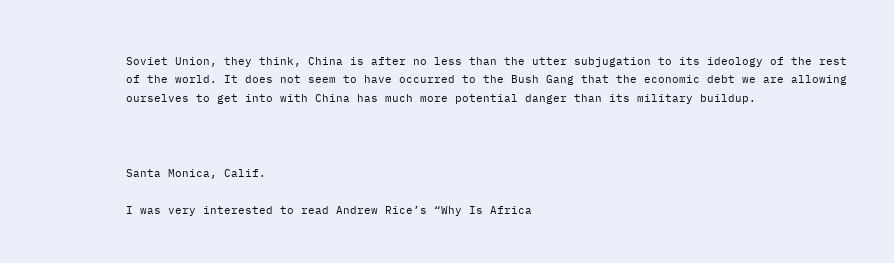Soviet Union, they think, China is after no less than the utter subjugation to its ideology of the rest of the world. It does not seem to have occurred to the Bush Gang that the economic debt we are allowing ourselves to get into with China has much more potential danger than its military buildup.



Santa Monica, Calif.

I was very interested to read Andrew Rice’s “Why Is Africa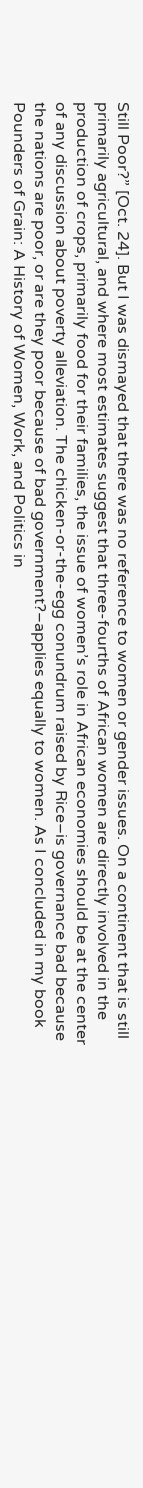Still Poor?” [Oct. 24]. But I was dismayed that there was no reference to women or gender issues. On a continent that is still primarily agricultural, and where most estimates suggest that three-fourths of African women are directly involved in the production of crops, primarily food for their families, the issue of women’s role in African economies should be at the center of any discussion about poverty alleviation. The chicken-or-the-egg conundrum raised by Rice–is governance bad because the nations are poor, or are they poor because of bad government?–applies equally to women. As I concluded in my book Pounders of Grain: A History of Women, Work, and Politics in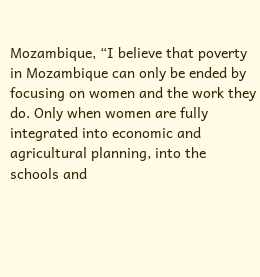Mozambique, “I believe that poverty in Mozambique can only be ended by focusing on women and the work they do. Only when women are fully integrated into economic and agricultural planning, into the schools and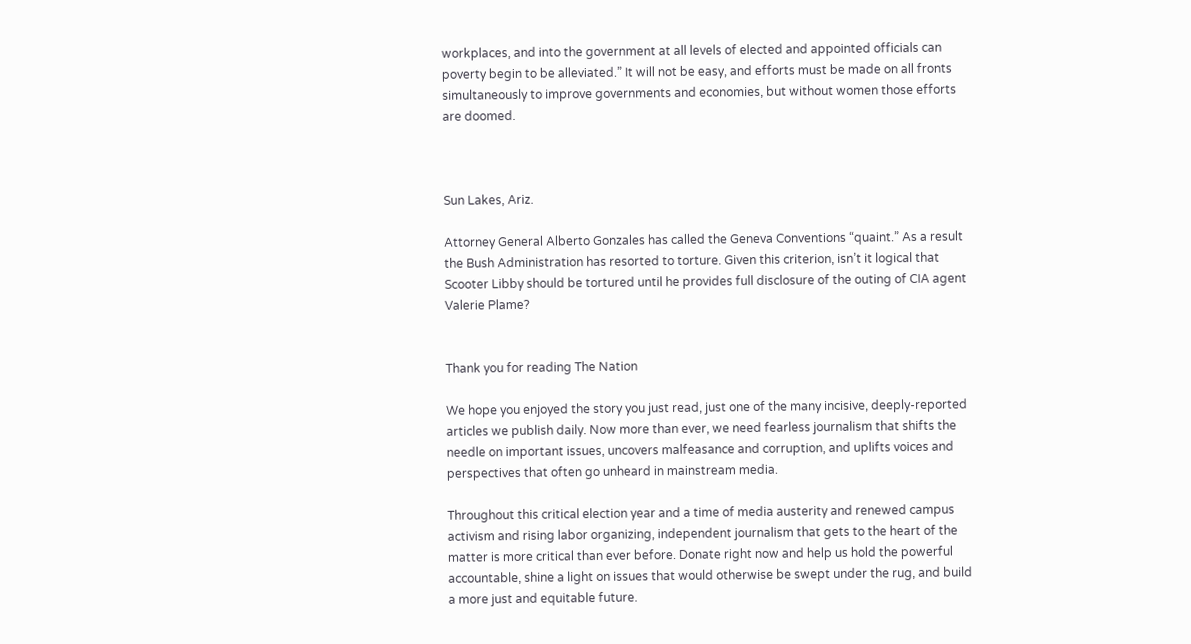workplaces, and into the government at all levels of elected and appointed officials can poverty begin to be alleviated.” It will not be easy, and efforts must be made on all fronts simultaneously to improve governments and economies, but without women those efforts are doomed.



Sun Lakes, Ariz.

Attorney General Alberto Gonzales has called the Geneva Conventions “quaint.” As a result the Bush Administration has resorted to torture. Given this criterion, isn’t it logical that Scooter Libby should be tortured until he provides full disclosure of the outing of CIA agent Valerie Plame?


Thank you for reading The Nation

We hope you enjoyed the story you just read, just one of the many incisive, deeply-reported articles we publish daily. Now more than ever, we need fearless journalism that shifts the needle on important issues, uncovers malfeasance and corruption, and uplifts voices and perspectives that often go unheard in mainstream media.

Throughout this critical election year and a time of media austerity and renewed campus activism and rising labor organizing, independent journalism that gets to the heart of the matter is more critical than ever before. Donate right now and help us hold the powerful accountable, shine a light on issues that would otherwise be swept under the rug, and build a more just and equitable future.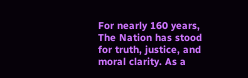For nearly 160 years, The Nation has stood for truth, justice, and moral clarity. As a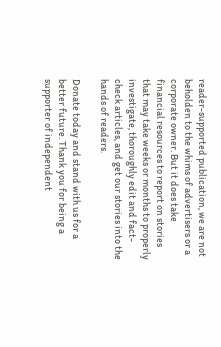reader-supported publication, we are not beholden to the whims of advertisers or a corporate owner. But it does take financial resources to report on stories that may take weeks or months to properly investigate, thoroughly edit and fact-check articles, and get our stories into the hands of readers.

Donate today and stand with us for a better future. Thank you for being a supporter of independent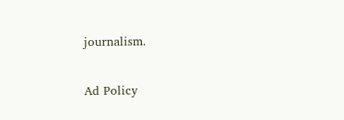journalism.

Ad Policy